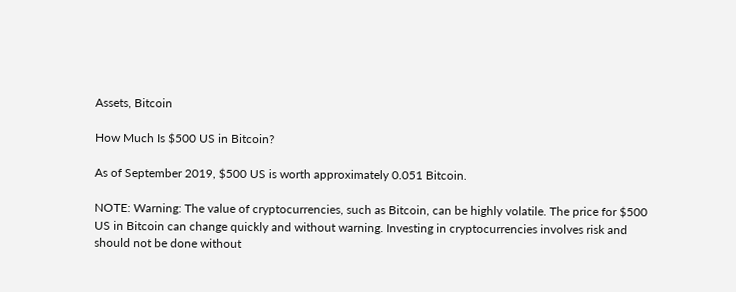Assets, Bitcoin

How Much Is $500 US in Bitcoin?

As of September 2019, $500 US is worth approximately 0.051 Bitcoin.

NOTE: Warning: The value of cryptocurrencies, such as Bitcoin, can be highly volatile. The price for $500 US in Bitcoin can change quickly and without warning. Investing in cryptocurrencies involves risk and should not be done without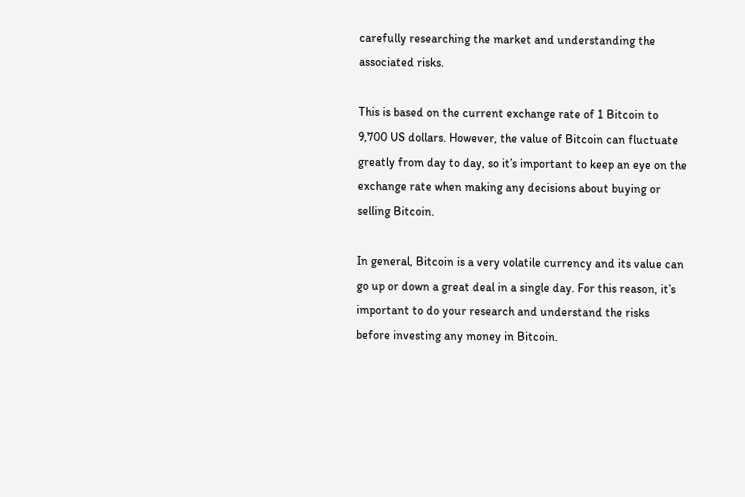carefully researching the market and understanding the associated risks.

This is based on the current exchange rate of 1 Bitcoin to 9,700 US dollars. However, the value of Bitcoin can fluctuate greatly from day to day, so it’s important to keep an eye on the exchange rate when making any decisions about buying or selling Bitcoin.

In general, Bitcoin is a very volatile currency and its value can go up or down a great deal in a single day. For this reason, it’s important to do your research and understand the risks before investing any money in Bitcoin.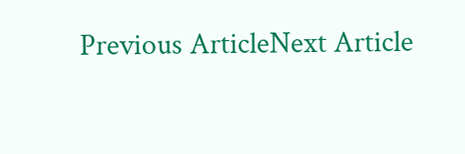Previous ArticleNext Article